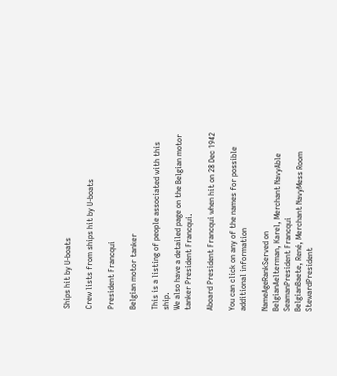Ships hit by U-boats

Crew lists from ships hit by U-boats

President Francqui

Belgian motor tanker

This is a listing of people associated with this ship.
We also have a detailed page on the Belgian motor tanker President Francqui.

Aboard President Francqui when hit on 28 Dec 1942

You can click on any of the names for possible additional information

NameAgeRankServed on
BelgianAelterman, Karel, Merchant NavyAble SeamanPresident Francqui
BelgianBaete, René, Merchant NavyMess Room StewardPresident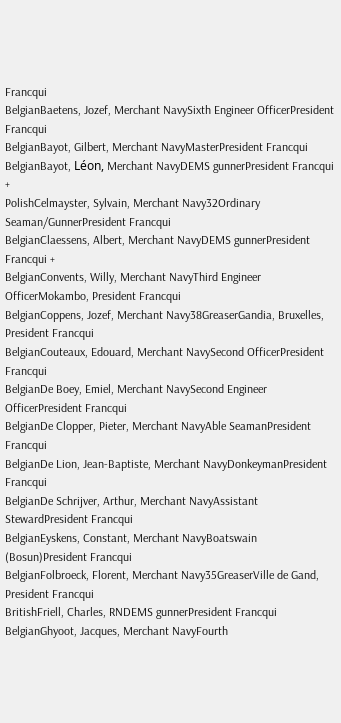Francqui
BelgianBaetens, Jozef, Merchant NavySixth Engineer OfficerPresident Francqui
BelgianBayot, Gilbert, Merchant NavyMasterPresident Francqui
BelgianBayot, Léon, Merchant NavyDEMS gunnerPresident Francqui +
PolishCelmayster, Sylvain, Merchant Navy32Ordinary Seaman/GunnerPresident Francqui
BelgianClaessens, Albert, Merchant NavyDEMS gunnerPresident Francqui +
BelgianConvents, Willy, Merchant NavyThird Engineer OfficerMokambo, President Francqui
BelgianCoppens, Jozef, Merchant Navy38GreaserGandia, Bruxelles, President Francqui
BelgianCouteaux, Edouard, Merchant NavySecond OfficerPresident Francqui
BelgianDe Boey, Emiel, Merchant NavySecond Engineer OfficerPresident Francqui
BelgianDe Clopper, Pieter, Merchant NavyAble SeamanPresident Francqui
BelgianDe Lion, Jean-Baptiste, Merchant NavyDonkeymanPresident Francqui
BelgianDe Schrijver, Arthur, Merchant NavyAssistant StewardPresident Francqui
BelgianEyskens, Constant, Merchant NavyBoatswain (Bosun)President Francqui
BelgianFolbroeck, Florent, Merchant Navy35GreaserVille de Gand, President Francqui
BritishFriell, Charles, RNDEMS gunnerPresident Francqui
BelgianGhyoot, Jacques, Merchant NavyFourth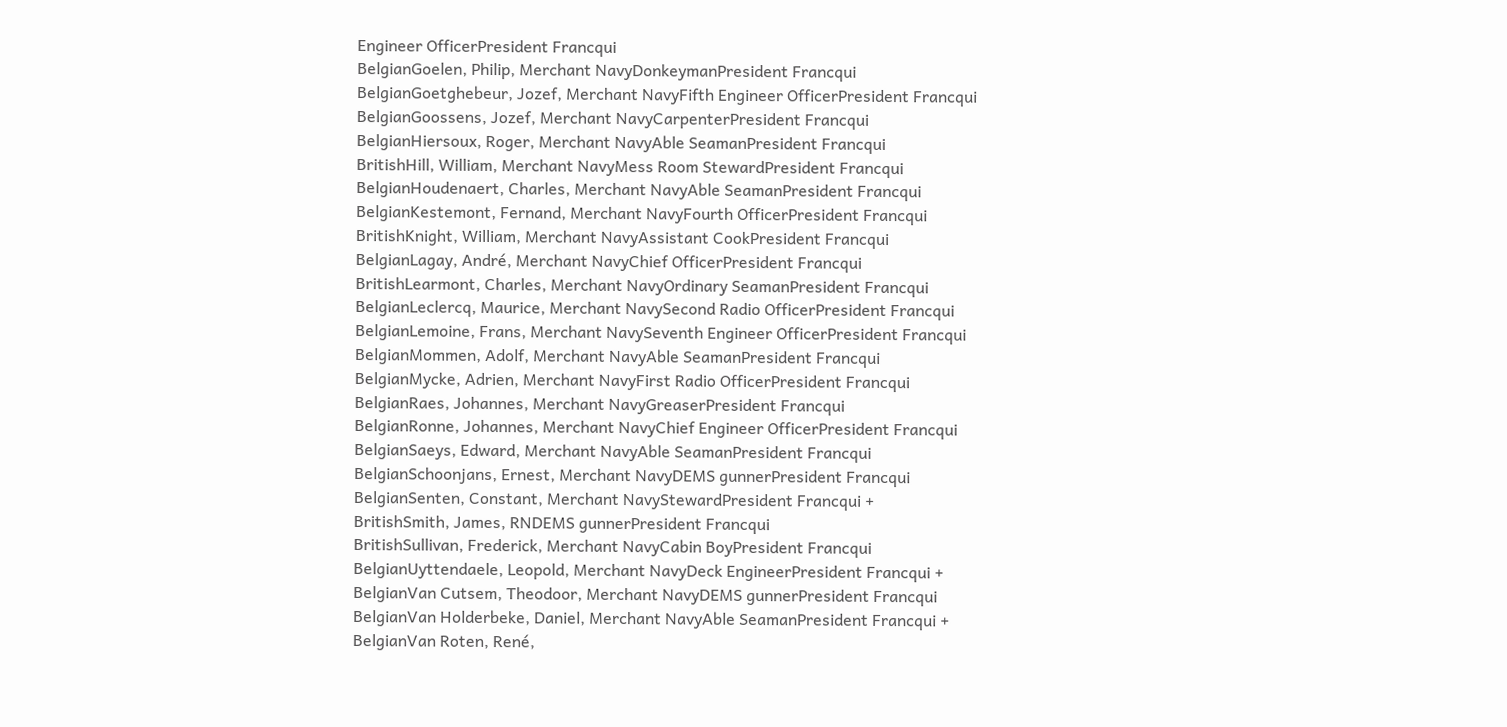Engineer OfficerPresident Francqui
BelgianGoelen, Philip, Merchant NavyDonkeymanPresident Francqui
BelgianGoetghebeur, Jozef, Merchant NavyFifth Engineer OfficerPresident Francqui
BelgianGoossens, Jozef, Merchant NavyCarpenterPresident Francqui
BelgianHiersoux, Roger, Merchant NavyAble SeamanPresident Francqui
BritishHill, William, Merchant NavyMess Room StewardPresident Francqui
BelgianHoudenaert, Charles, Merchant NavyAble SeamanPresident Francqui
BelgianKestemont, Fernand, Merchant NavyFourth OfficerPresident Francqui
BritishKnight, William, Merchant NavyAssistant CookPresident Francqui
BelgianLagay, André, Merchant NavyChief OfficerPresident Francqui
BritishLearmont, Charles, Merchant NavyOrdinary SeamanPresident Francqui
BelgianLeclercq, Maurice, Merchant NavySecond Radio OfficerPresident Francqui
BelgianLemoine, Frans, Merchant NavySeventh Engineer OfficerPresident Francqui
BelgianMommen, Adolf, Merchant NavyAble SeamanPresident Francqui
BelgianMycke, Adrien, Merchant NavyFirst Radio OfficerPresident Francqui
BelgianRaes, Johannes, Merchant NavyGreaserPresident Francqui
BelgianRonne, Johannes, Merchant NavyChief Engineer OfficerPresident Francqui
BelgianSaeys, Edward, Merchant NavyAble SeamanPresident Francqui
BelgianSchoonjans, Ernest, Merchant NavyDEMS gunnerPresident Francqui
BelgianSenten, Constant, Merchant NavyStewardPresident Francqui +
BritishSmith, James, RNDEMS gunnerPresident Francqui
BritishSullivan, Frederick, Merchant NavyCabin BoyPresident Francqui
BelgianUyttendaele, Leopold, Merchant NavyDeck EngineerPresident Francqui +
BelgianVan Cutsem, Theodoor, Merchant NavyDEMS gunnerPresident Francqui
BelgianVan Holderbeke, Daniel, Merchant NavyAble SeamanPresident Francqui +
BelgianVan Roten, René,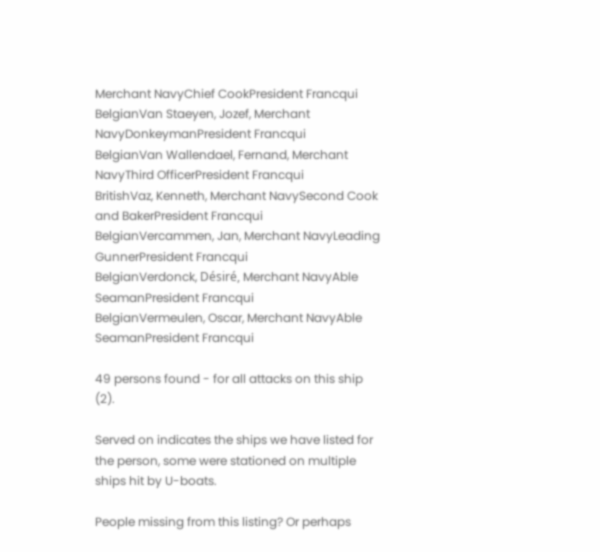Merchant NavyChief CookPresident Francqui
BelgianVan Staeyen, Jozef, Merchant NavyDonkeymanPresident Francqui
BelgianVan Wallendael, Fernand, Merchant NavyThird OfficerPresident Francqui
BritishVaz, Kenneth, Merchant NavySecond Cook and BakerPresident Francqui
BelgianVercammen, Jan, Merchant NavyLeading GunnerPresident Francqui
BelgianVerdonck, Désiré, Merchant NavyAble SeamanPresident Francqui
BelgianVermeulen, Oscar, Merchant NavyAble SeamanPresident Francqui

49 persons found - for all attacks on this ship (2).

Served on indicates the ships we have listed for the person, some were stationed on multiple ships hit by U-boats.

People missing from this listing? Or perhaps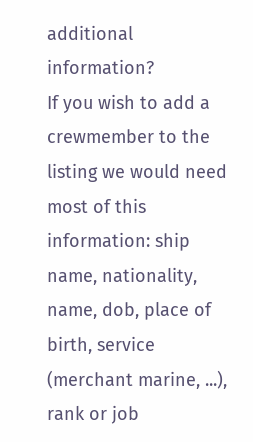additional information?
If you wish to add a crewmember to the listing we would need most of this information: ship name, nationality, name, dob, place of birth, service (merchant marine, ...), rank or job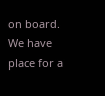on board. We have place for a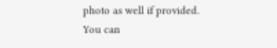photo as well if provided. You can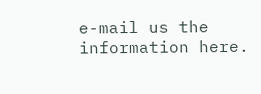e-mail us the information here.